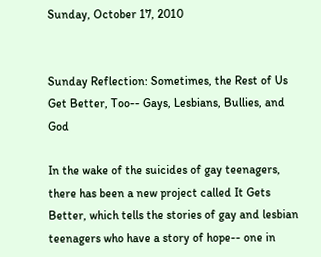Sunday, October 17, 2010


Sunday Reflection: Sometimes, the Rest of Us Get Better, Too-- Gays, Lesbians, Bullies, and God

In the wake of the suicides of gay teenagers, there has been a new project called It Gets Better, which tells the stories of gay and lesbian teenagers who have a story of hope-- one in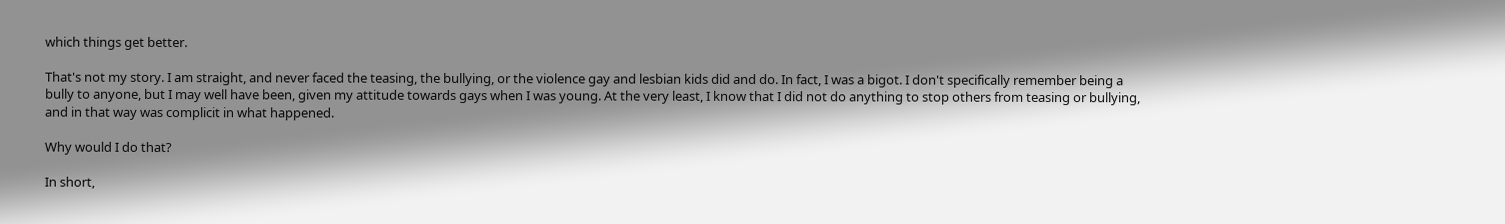which things get better.

That's not my story. I am straight, and never faced the teasing, the bullying, or the violence gay and lesbian kids did and do. In fact, I was a bigot. I don't specifically remember being a bully to anyone, but I may well have been, given my attitude towards gays when I was young. At the very least, I know that I did not do anything to stop others from teasing or bullying, and in that way was complicit in what happened.

Why would I do that?

In short,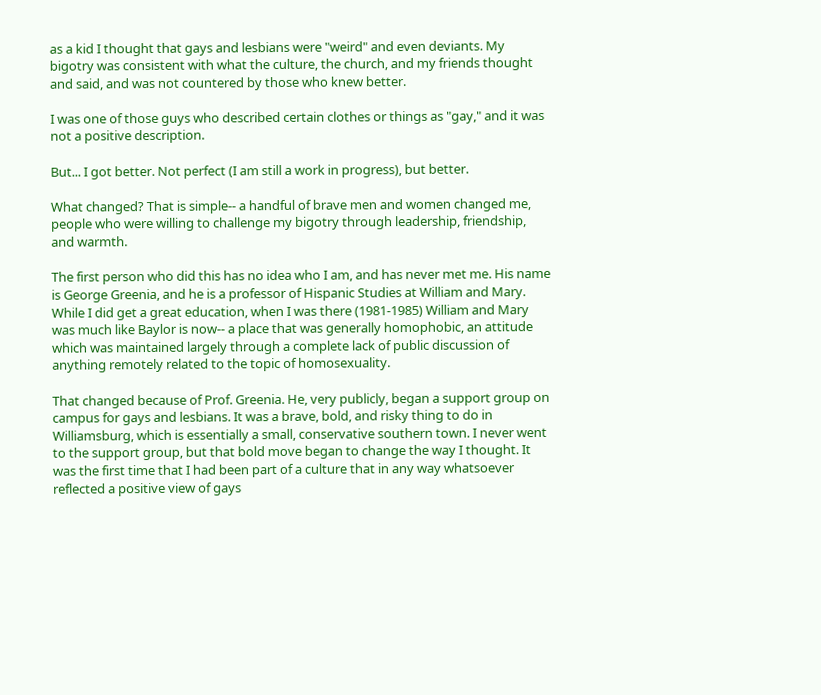as a kid I thought that gays and lesbians were "weird" and even deviants. My bigotry was consistent with what the culture, the church, and my friends thought and said, and was not countered by those who knew better.

I was one of those guys who described certain clothes or things as "gay," and it was not a positive description.

But... I got better. Not perfect (I am still a work in progress), but better.

What changed? That is simple-- a handful of brave men and women changed me, people who were willing to challenge my bigotry through leadership, friendship, and warmth.

The first person who did this has no idea who I am, and has never met me. His name is George Greenia, and he is a professor of Hispanic Studies at William and Mary. While I did get a great education, when I was there (1981-1985) William and Mary was much like Baylor is now-- a place that was generally homophobic, an attitude which was maintained largely through a complete lack of public discussion of anything remotely related to the topic of homosexuality.

That changed because of Prof. Greenia. He, very publicly, began a support group on campus for gays and lesbians. It was a brave, bold, and risky thing to do in Williamsburg, which is essentially a small, conservative southern town. I never went to the support group, but that bold move began to change the way I thought. It was the first time that I had been part of a culture that in any way whatsoever reflected a positive view of gays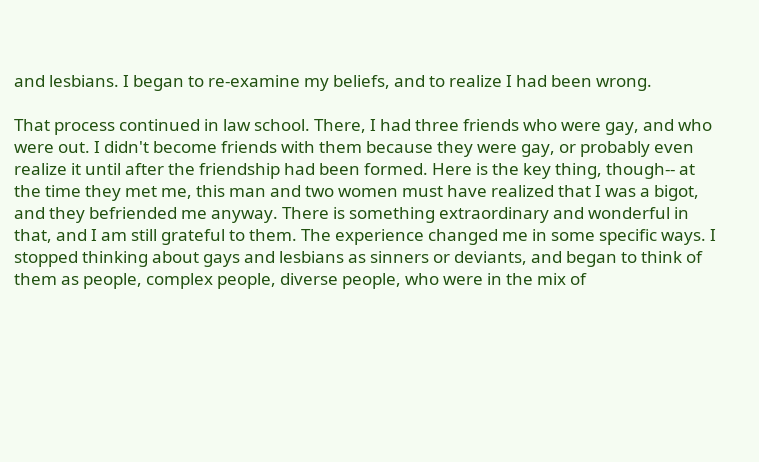and lesbians. I began to re-examine my beliefs, and to realize I had been wrong.

That process continued in law school. There, I had three friends who were gay, and who were out. I didn't become friends with them because they were gay, or probably even realize it until after the friendship had been formed. Here is the key thing, though-- at the time they met me, this man and two women must have realized that I was a bigot, and they befriended me anyway. There is something extraordinary and wonderful in that, and I am still grateful to them. The experience changed me in some specific ways. I stopped thinking about gays and lesbians as sinners or deviants, and began to think of them as people, complex people, diverse people, who were in the mix of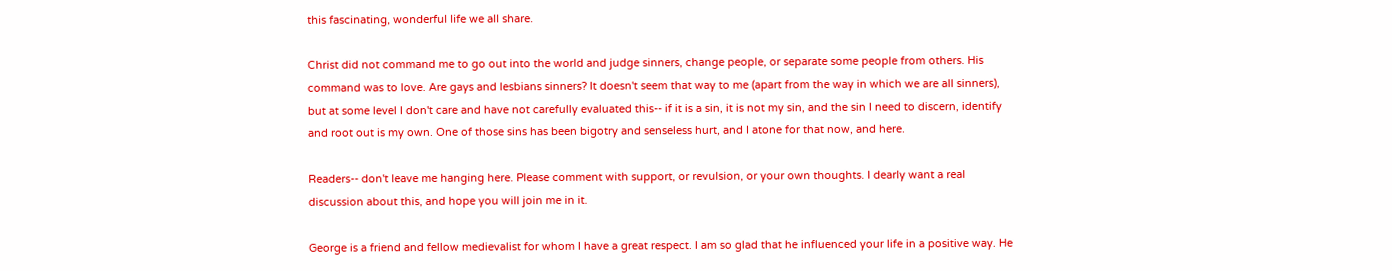this fascinating, wonderful life we all share.

Christ did not command me to go out into the world and judge sinners, change people, or separate some people from others. His command was to love. Are gays and lesbians sinners? It doesn't seem that way to me (apart from the way in which we are all sinners), but at some level I don't care and have not carefully evaluated this-- if it is a sin, it is not my sin, and the sin I need to discern, identify and root out is my own. One of those sins has been bigotry and senseless hurt, and I atone for that now, and here.

Readers-- don't leave me hanging here. Please comment with support, or revulsion, or your own thoughts. I dearly want a real discussion about this, and hope you will join me in it.

George is a friend and fellow medievalist for whom I have a great respect. I am so glad that he influenced your life in a positive way. He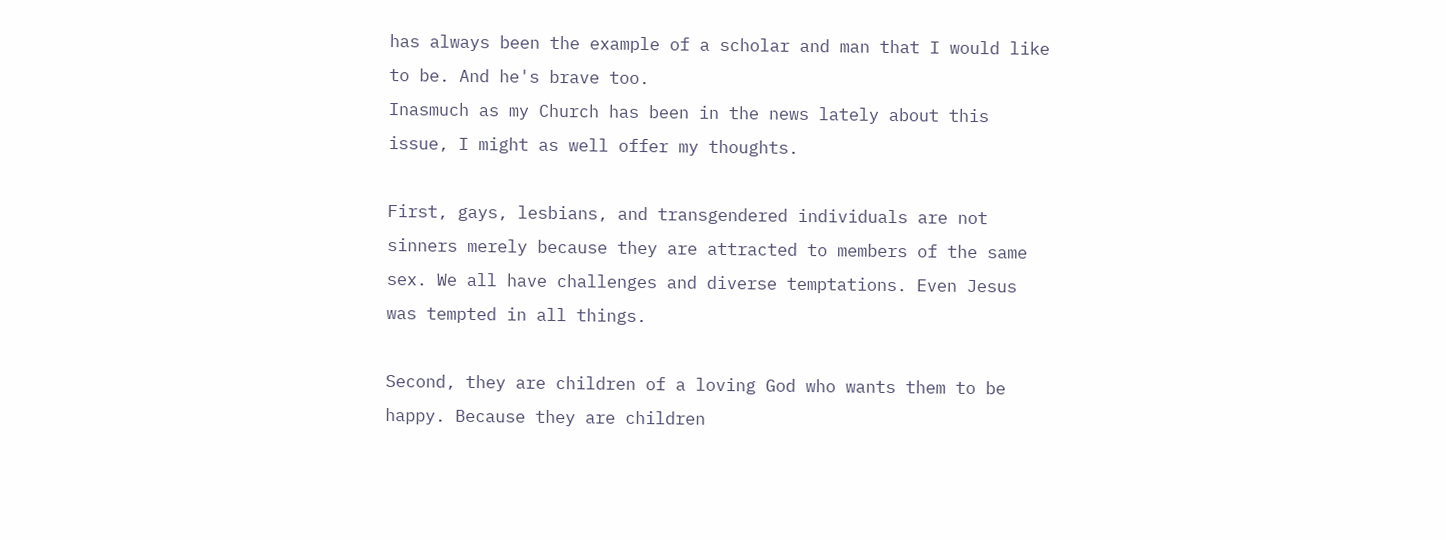has always been the example of a scholar and man that I would like to be. And he's brave too.
Inasmuch as my Church has been in the news lately about this issue, I might as well offer my thoughts.

First, gays, lesbians, and transgendered individuals are not sinners merely because they are attracted to members of the same sex. We all have challenges and diverse temptations. Even Jesus was tempted in all things.

Second, they are children of a loving God who wants them to be happy. Because they are children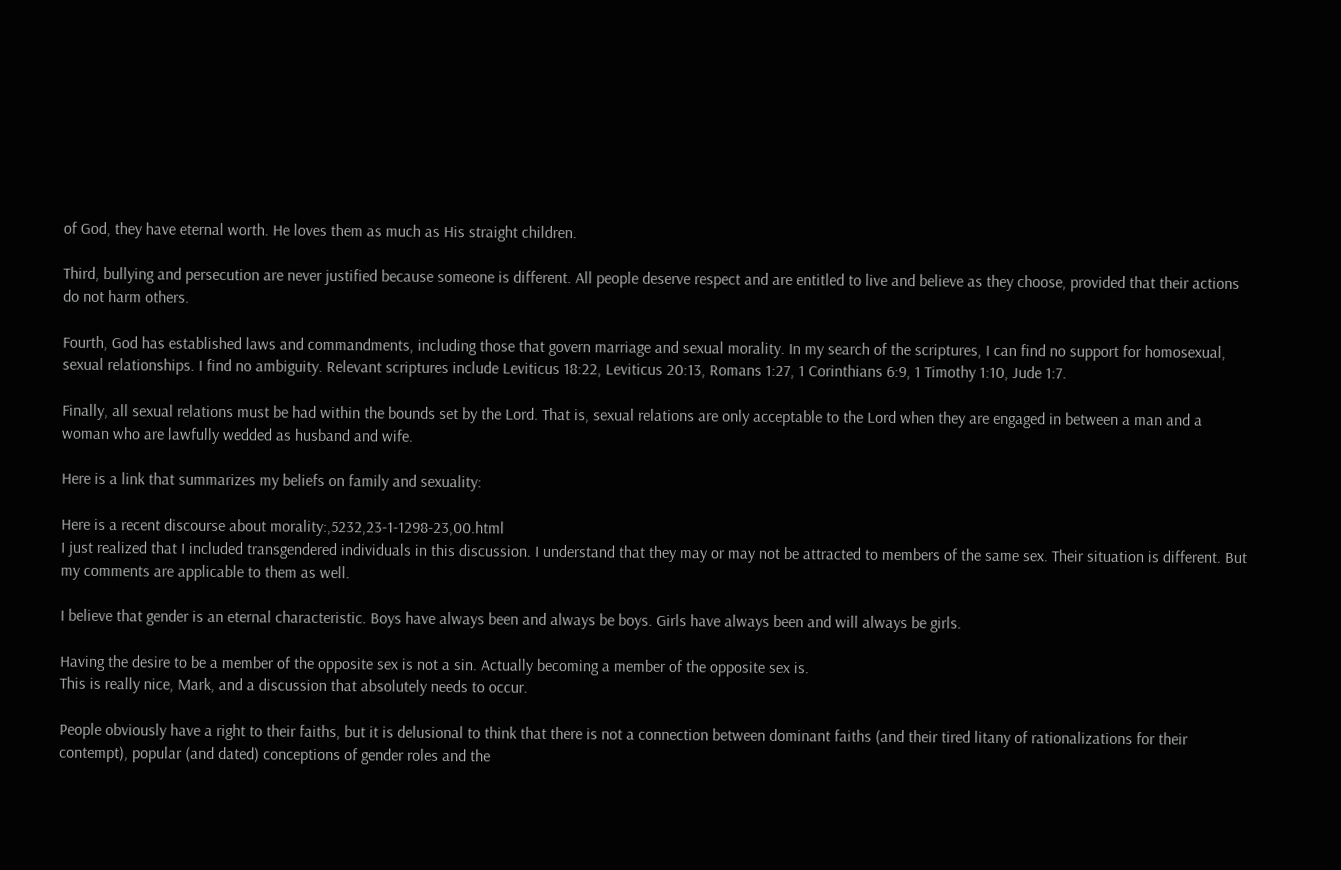of God, they have eternal worth. He loves them as much as His straight children.

Third, bullying and persecution are never justified because someone is different. All people deserve respect and are entitled to live and believe as they choose, provided that their actions do not harm others.

Fourth, God has established laws and commandments, including those that govern marriage and sexual morality. In my search of the scriptures, I can find no support for homosexual, sexual relationships. I find no ambiguity. Relevant scriptures include Leviticus 18:22, Leviticus 20:13, Romans 1:27, 1 Corinthians 6:9, 1 Timothy 1:10, Jude 1:7.

Finally, all sexual relations must be had within the bounds set by the Lord. That is, sexual relations are only acceptable to the Lord when they are engaged in between a man and a woman who are lawfully wedded as husband and wife.

Here is a link that summarizes my beliefs on family and sexuality:

Here is a recent discourse about morality:,5232,23-1-1298-23,00.html
I just realized that I included transgendered individuals in this discussion. I understand that they may or may not be attracted to members of the same sex. Their situation is different. But my comments are applicable to them as well.

I believe that gender is an eternal characteristic. Boys have always been and always be boys. Girls have always been and will always be girls.

Having the desire to be a member of the opposite sex is not a sin. Actually becoming a member of the opposite sex is.
This is really nice, Mark, and a discussion that absolutely needs to occur.

People obviously have a right to their faiths, but it is delusional to think that there is not a connection between dominant faiths (and their tired litany of rationalizations for their contempt), popular (and dated) conceptions of gender roles and the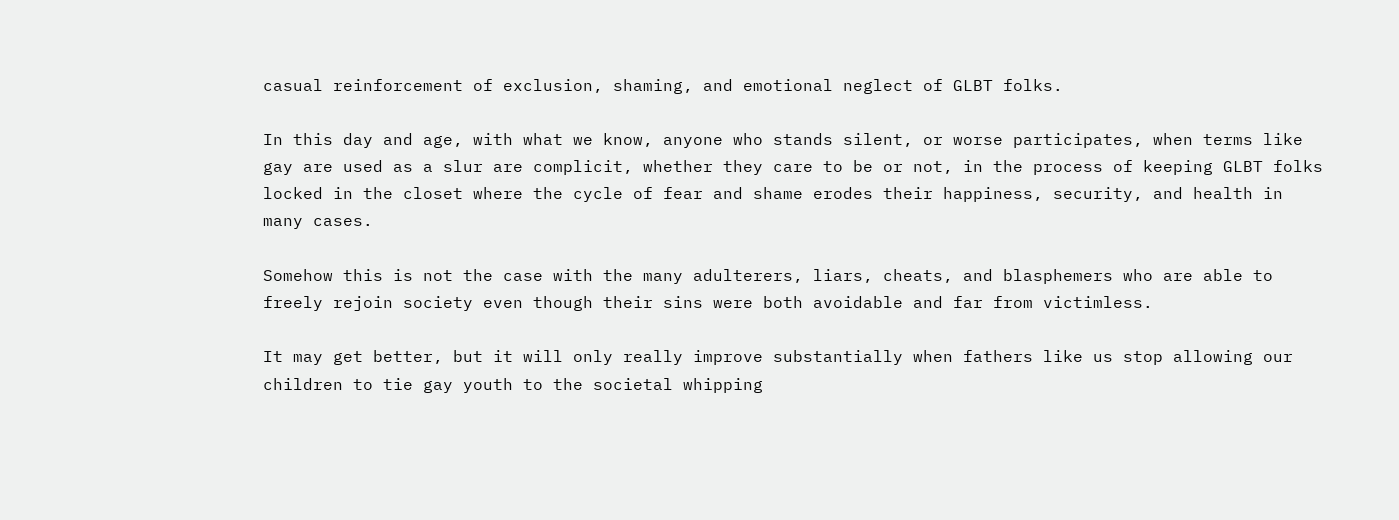casual reinforcement of exclusion, shaming, and emotional neglect of GLBT folks.

In this day and age, with what we know, anyone who stands silent, or worse participates, when terms like gay are used as a slur are complicit, whether they care to be or not, in the process of keeping GLBT folks locked in the closet where the cycle of fear and shame erodes their happiness, security, and health in many cases.

Somehow this is not the case with the many adulterers, liars, cheats, and blasphemers who are able to freely rejoin society even though their sins were both avoidable and far from victimless.

It may get better, but it will only really improve substantially when fathers like us stop allowing our children to tie gay youth to the societal whipping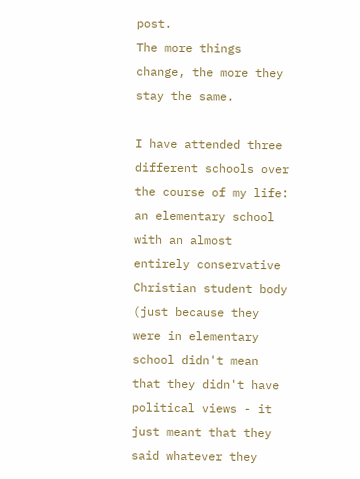post.
The more things change, the more they stay the same.

I have attended three different schools over the course of my life: an elementary school with an almost entirely conservative Christian student body (just because they were in elementary school didn't mean that they didn't have political views - it just meant that they said whatever they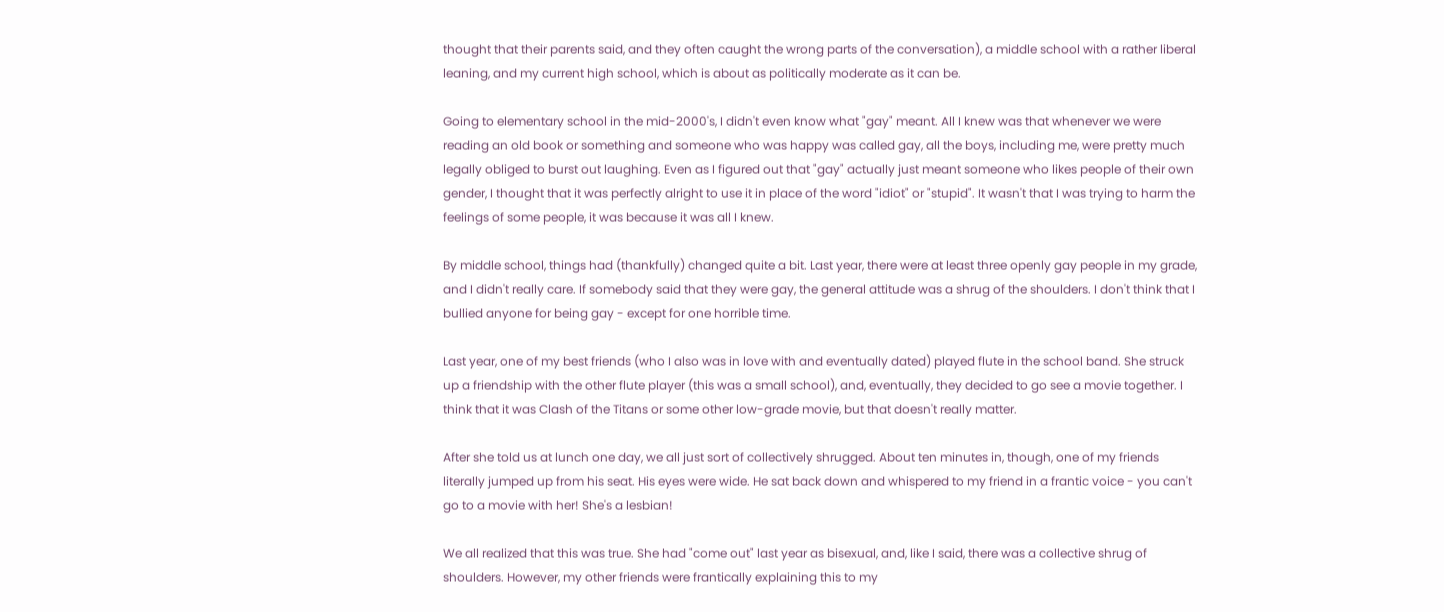thought that their parents said, and they often caught the wrong parts of the conversation), a middle school with a rather liberal leaning, and my current high school, which is about as politically moderate as it can be.

Going to elementary school in the mid-2000's, I didn't even know what "gay" meant. All I knew was that whenever we were reading an old book or something and someone who was happy was called gay, all the boys, including me, were pretty much legally obliged to burst out laughing. Even as I figured out that "gay" actually just meant someone who likes people of their own gender, I thought that it was perfectly alright to use it in place of the word "idiot" or "stupid". It wasn't that I was trying to harm the feelings of some people, it was because it was all I knew.

By middle school, things had (thankfully) changed quite a bit. Last year, there were at least three openly gay people in my grade, and I didn't really care. If somebody said that they were gay, the general attitude was a shrug of the shoulders. I don't think that I bullied anyone for being gay - except for one horrible time.

Last year, one of my best friends (who I also was in love with and eventually dated) played flute in the school band. She struck up a friendship with the other flute player (this was a small school), and, eventually, they decided to go see a movie together. I think that it was Clash of the Titans or some other low-grade movie, but that doesn't really matter.

After she told us at lunch one day, we all just sort of collectively shrugged. About ten minutes in, though, one of my friends literally jumped up from his seat. His eyes were wide. He sat back down and whispered to my friend in a frantic voice - you can't go to a movie with her! She's a lesbian!

We all realized that this was true. She had "come out" last year as bisexual, and, like I said, there was a collective shrug of shoulders. However, my other friends were frantically explaining this to my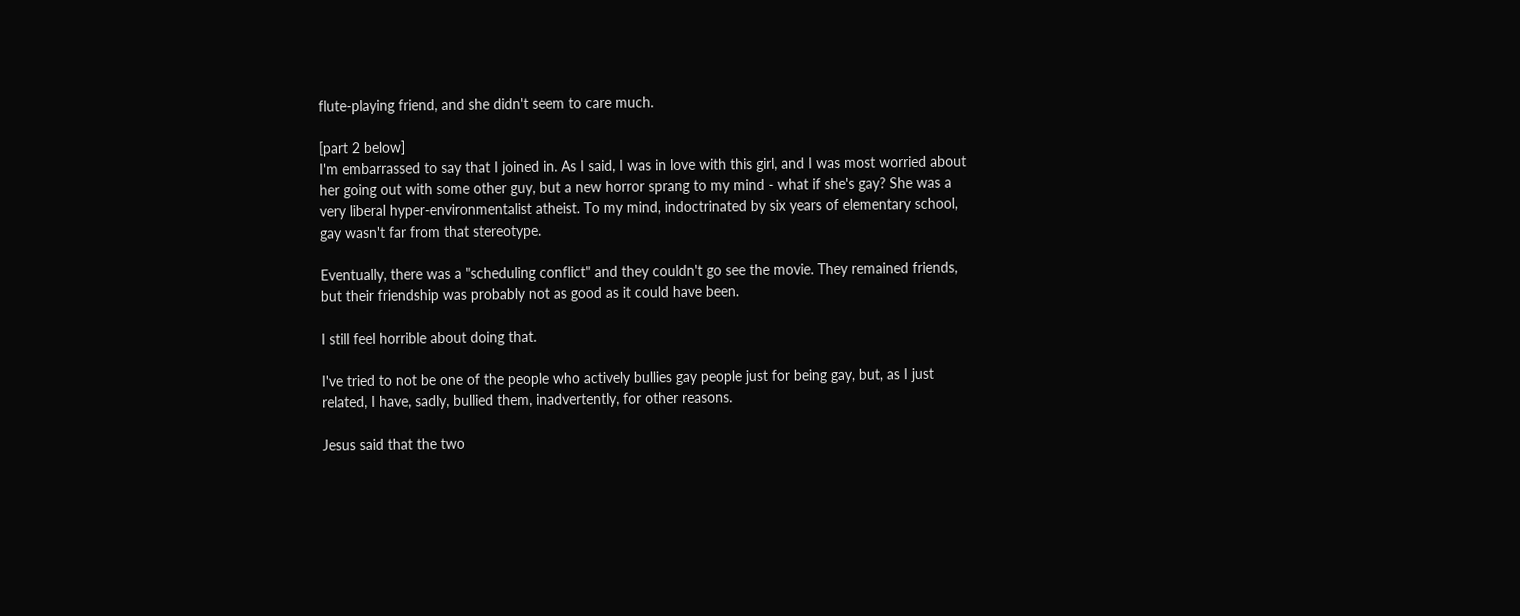flute-playing friend, and she didn't seem to care much.

[part 2 below]
I'm embarrassed to say that I joined in. As I said, I was in love with this girl, and I was most worried about her going out with some other guy, but a new horror sprang to my mind - what if she's gay? She was a very liberal hyper-environmentalist atheist. To my mind, indoctrinated by six years of elementary school, gay wasn't far from that stereotype.

Eventually, there was a "scheduling conflict" and they couldn't go see the movie. They remained friends, but their friendship was probably not as good as it could have been.

I still feel horrible about doing that.

I've tried to not be one of the people who actively bullies gay people just for being gay, but, as I just related, I have, sadly, bullied them, inadvertently, for other reasons.

Jesus said that the two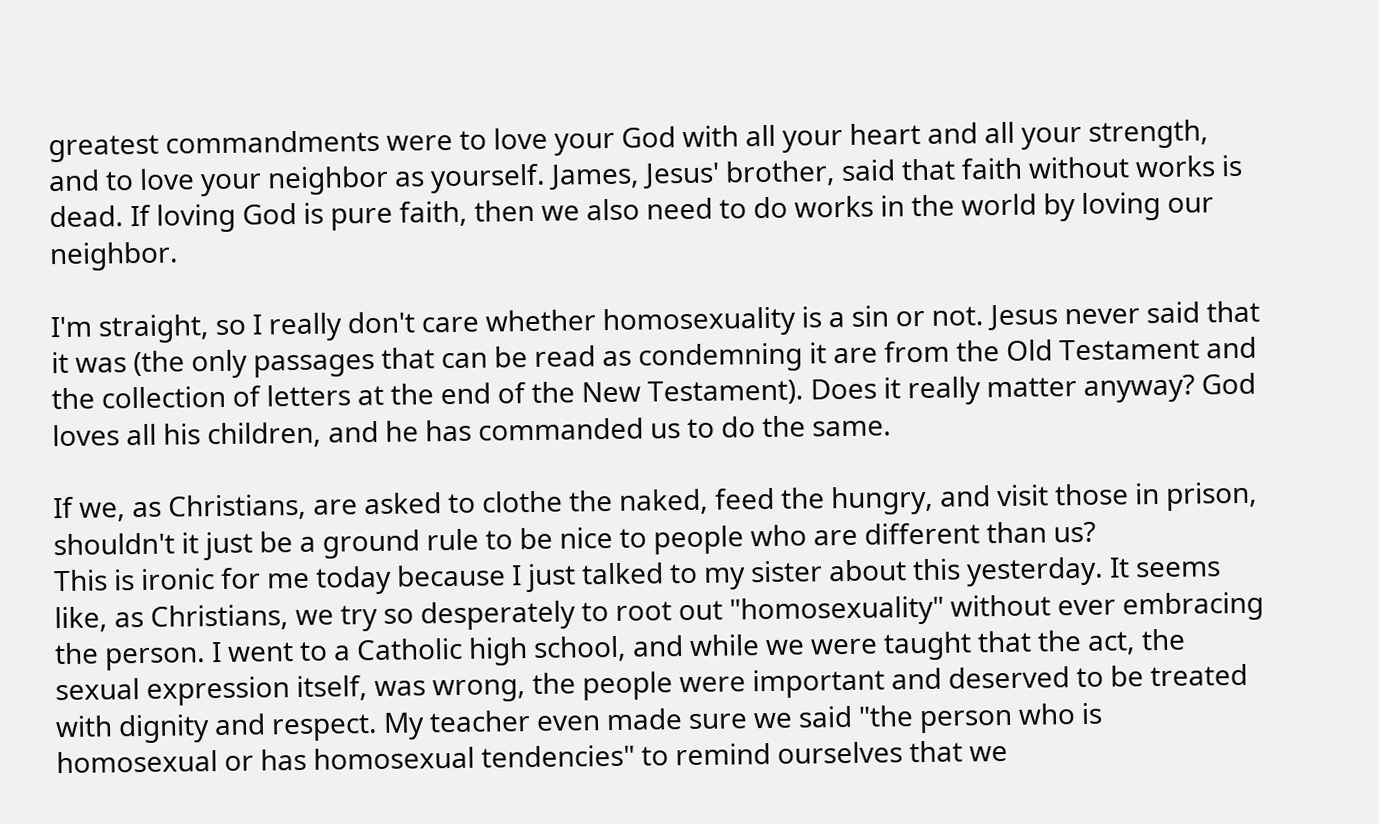greatest commandments were to love your God with all your heart and all your strength, and to love your neighbor as yourself. James, Jesus' brother, said that faith without works is dead. If loving God is pure faith, then we also need to do works in the world by loving our neighbor.

I'm straight, so I really don't care whether homosexuality is a sin or not. Jesus never said that it was (the only passages that can be read as condemning it are from the Old Testament and the collection of letters at the end of the New Testament). Does it really matter anyway? God loves all his children, and he has commanded us to do the same.

If we, as Christians, are asked to clothe the naked, feed the hungry, and visit those in prison, shouldn't it just be a ground rule to be nice to people who are different than us?
This is ironic for me today because I just talked to my sister about this yesterday. It seems like, as Christians, we try so desperately to root out "homosexuality" without ever embracing the person. I went to a Catholic high school, and while we were taught that the act, the sexual expression itself, was wrong, the people were important and deserved to be treated with dignity and respect. My teacher even made sure we said "the person who is homosexual or has homosexual tendencies" to remind ourselves that we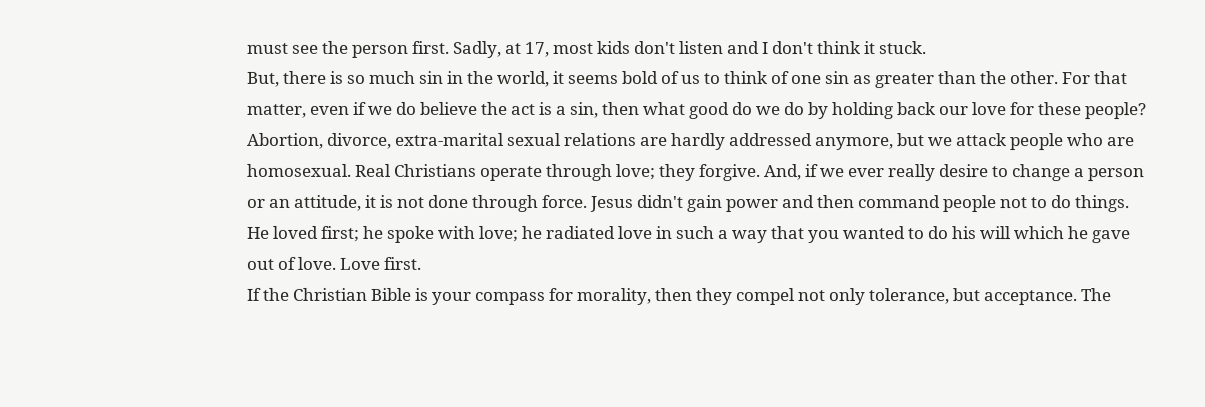must see the person first. Sadly, at 17, most kids don't listen and I don't think it stuck.
But, there is so much sin in the world, it seems bold of us to think of one sin as greater than the other. For that matter, even if we do believe the act is a sin, then what good do we do by holding back our love for these people? Abortion, divorce, extra-marital sexual relations are hardly addressed anymore, but we attack people who are homosexual. Real Christians operate through love; they forgive. And, if we ever really desire to change a person or an attitude, it is not done through force. Jesus didn't gain power and then command people not to do things. He loved first; he spoke with love; he radiated love in such a way that you wanted to do his will which he gave out of love. Love first.
If the Christian Bible is your compass for morality, then they compel not only tolerance, but acceptance. The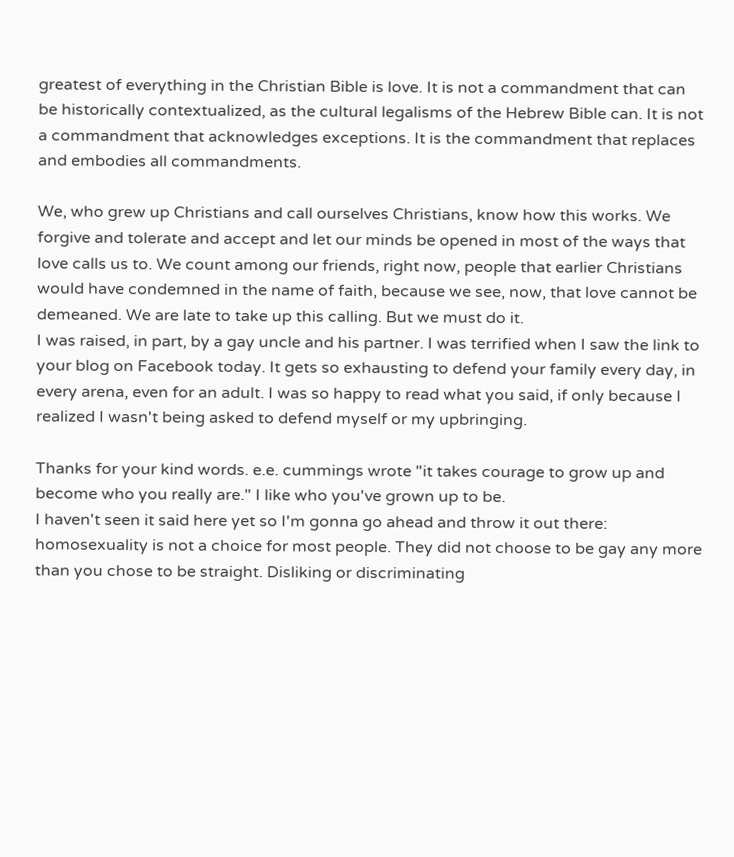greatest of everything in the Christian Bible is love. It is not a commandment that can be historically contextualized, as the cultural legalisms of the Hebrew Bible can. It is not a commandment that acknowledges exceptions. It is the commandment that replaces and embodies all commandments.

We, who grew up Christians and call ourselves Christians, know how this works. We forgive and tolerate and accept and let our minds be opened in most of the ways that love calls us to. We count among our friends, right now, people that earlier Christians would have condemned in the name of faith, because we see, now, that love cannot be demeaned. We are late to take up this calling. But we must do it.
I was raised, in part, by a gay uncle and his partner. I was terrified when I saw the link to your blog on Facebook today. It gets so exhausting to defend your family every day, in every arena, even for an adult. I was so happy to read what you said, if only because I realized I wasn't being asked to defend myself or my upbringing.

Thanks for your kind words. e.e. cummings wrote "it takes courage to grow up and become who you really are." I like who you've grown up to be.
I haven't seen it said here yet so I'm gonna go ahead and throw it out there: homosexuality is not a choice for most people. They did not choose to be gay any more than you chose to be straight. Disliking or discriminating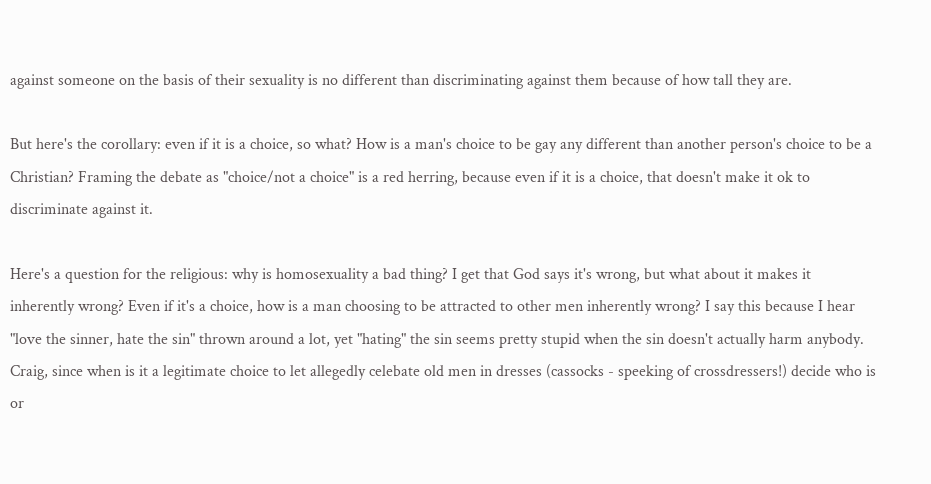against someone on the basis of their sexuality is no different than discriminating against them because of how tall they are.

But here's the corollary: even if it is a choice, so what? How is a man's choice to be gay any different than another person's choice to be a Christian? Framing the debate as "choice/not a choice" is a red herring, because even if it is a choice, that doesn't make it ok to discriminate against it.

Here's a question for the religious: why is homosexuality a bad thing? I get that God says it's wrong, but what about it makes it inherently wrong? Even if it's a choice, how is a man choosing to be attracted to other men inherently wrong? I say this because I hear "love the sinner, hate the sin" thrown around a lot, yet "hating" the sin seems pretty stupid when the sin doesn't actually harm anybody.
Craig, since when is it a legitimate choice to let allegedly celebate old men in dresses (cassocks - speeking of crossdressers!) decide who is or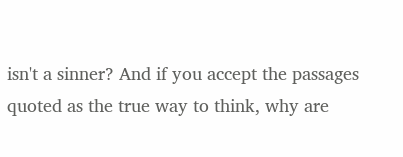isn't a sinner? And if you accept the passages quoted as the true way to think, why are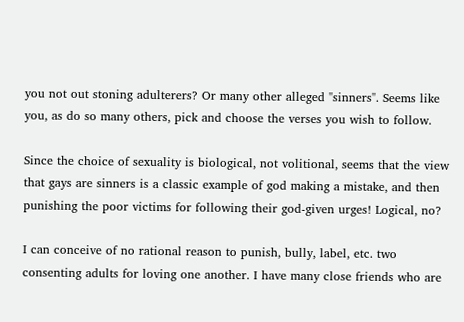you not out stoning adulterers? Or many other alleged "sinners". Seems like you, as do so many others, pick and choose the verses you wish to follow.

Since the choice of sexuality is biological, not volitional, seems that the view that gays are sinners is a classic example of god making a mistake, and then punishing the poor victims for following their god-given urges! Logical, no?

I can conceive of no rational reason to punish, bully, label, etc. two consenting adults for loving one another. I have many close friends who are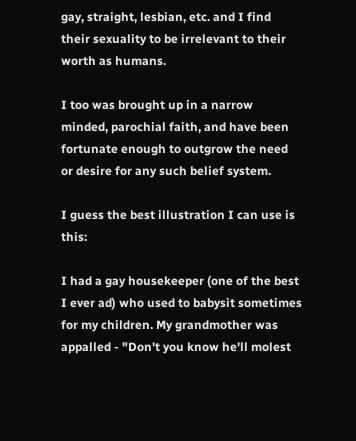gay, straight, lesbian, etc. and I find their sexuality to be irrelevant to their worth as humans.

I too was brought up in a narrow minded, parochial faith, and have been fortunate enough to outgrow the need or desire for any such belief system.

I guess the best illustration I can use is this:

I had a gay housekeeper (one of the best I ever ad) who used to babysit sometimes for my children. My grandmother was appalled - "Don't you know he'll molest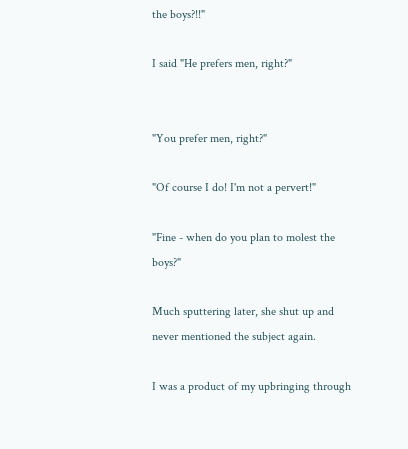the boys?!!"

I said "He prefers men, right?"


"You prefer men, right?"

"Of course I do! I'm not a pervert!"

"Fine - when do you plan to molest the boys?"

Much sputtering later, she shut up and never mentioned the subject again.

I was a product of my upbringing through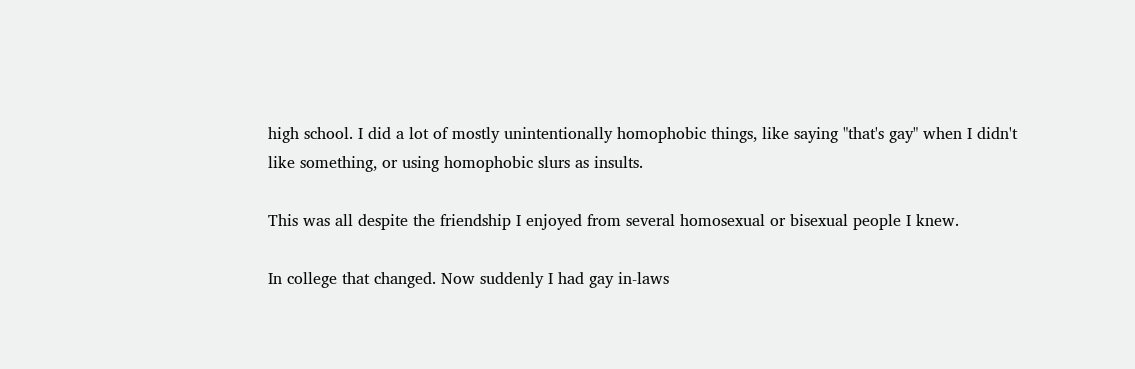high school. I did a lot of mostly unintentionally homophobic things, like saying "that's gay" when I didn't like something, or using homophobic slurs as insults.

This was all despite the friendship I enjoyed from several homosexual or bisexual people I knew.

In college that changed. Now suddenly I had gay in-laws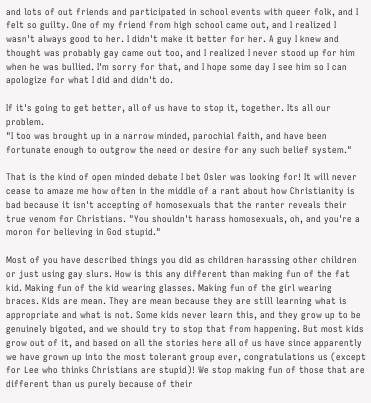and lots of out friends and participated in school events with queer folk, and I felt so guilty. One of my friend from high school came out, and I realized I wasn't always good to her. I didn't make it better for her. A guy I knew and thought was probably gay came out too, and I realized I never stood up for him when he was bullied. I'm sorry for that, and I hope some day I see him so I can apologize for what I did and didn't do.

If it's going to get better, all of us have to stop it, together. Its all our problem.
"I too was brought up in a narrow minded, parochial faith, and have been fortunate enough to outgrow the need or desire for any such belief system."

That is the kind of open minded debate I bet Osler was looking for! It will never cease to amaze me how often in the middle of a rant about how Christianity is bad because it isn't accepting of homosexuals that the ranter reveals their true venom for Christians. "You shouldn't harass homosexuals, oh, and you're a moron for believing in God stupid."

Most of you have described things you did as children harassing other children or just using gay slurs. How is this any different than making fun of the fat kid. Making fun of the kid wearing glasses. Making fun of the girl wearing braces. Kids are mean. They are mean because they are still learning what is appropriate and what is not. Some kids never learn this, and they grow up to be genuinely bigoted, and we should try to stop that from happening. But most kids grow out of it, and based on all the stories here all of us have since apparently we have grown up into the most tolerant group ever, congratulations us (except for Lee who thinks Christians are stupid)! We stop making fun of those that are different than us purely because of their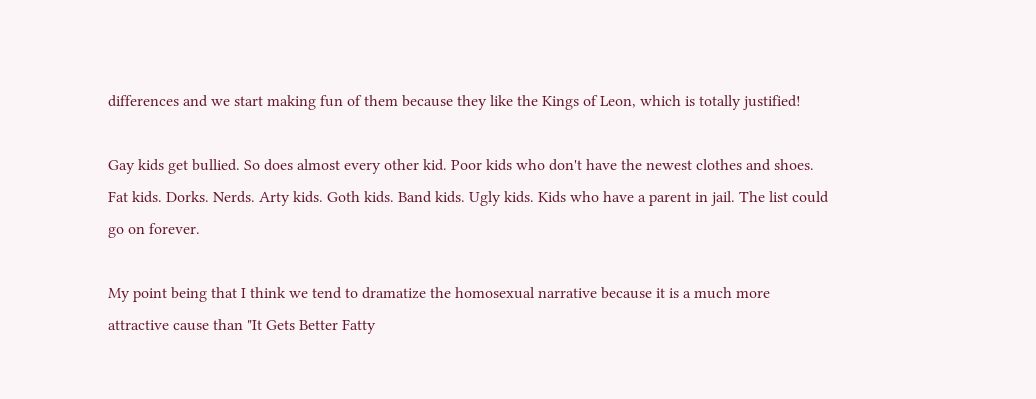differences and we start making fun of them because they like the Kings of Leon, which is totally justified!

Gay kids get bullied. So does almost every other kid. Poor kids who don't have the newest clothes and shoes. Fat kids. Dorks. Nerds. Arty kids. Goth kids. Band kids. Ugly kids. Kids who have a parent in jail. The list could go on forever.

My point being that I think we tend to dramatize the homosexual narrative because it is a much more attractive cause than "It Gets Better Fatty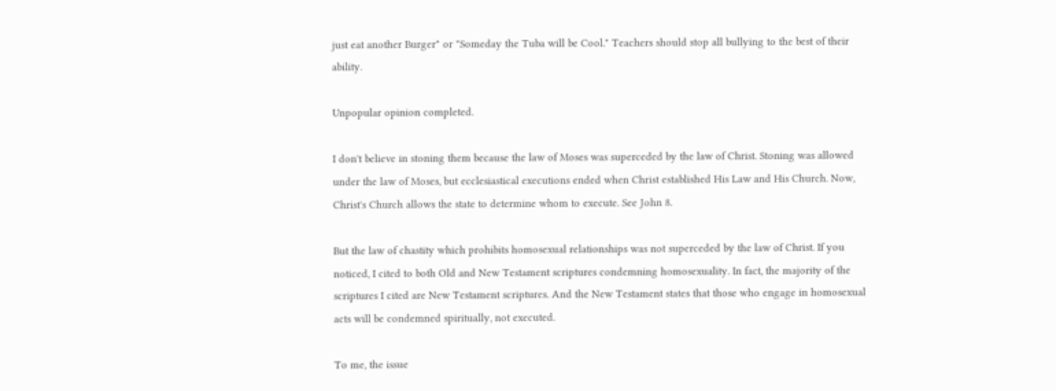just eat another Burger" or "Someday the Tuba will be Cool." Teachers should stop all bullying to the best of their ability.

Unpopular opinion completed.

I don't believe in stoning them because the law of Moses was superceded by the law of Christ. Stoning was allowed under the law of Moses, but ecclesiastical executions ended when Christ established His Law and His Church. Now, Christ's Church allows the state to determine whom to execute. See John 8.

But the law of chastity which prohibits homosexual relationships was not superceded by the law of Christ. If you noticed, I cited to both Old and New Testament scriptures condemning homosexuality. In fact, the majority of the scriptures I cited are New Testament scriptures. And the New Testament states that those who engage in homosexual acts will be condemned spiritually, not executed.

To me, the issue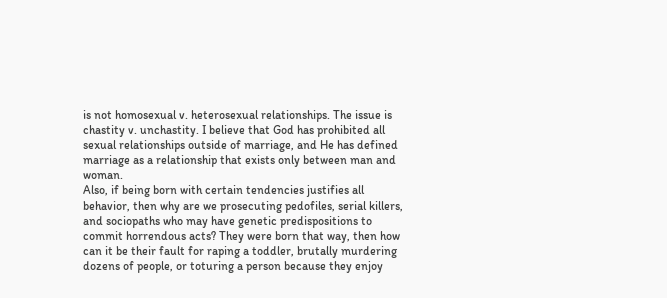is not homosexual v. heterosexual relationships. The issue is chastity v. unchastity. I believe that God has prohibited all sexual relationships outside of marriage, and He has defined marriage as a relationship that exists only between man and woman.
Also, if being born with certain tendencies justifies all behavior, then why are we prosecuting pedofiles, serial killers, and sociopaths who may have genetic predispositions to commit horrendous acts? They were born that way, then how can it be their fault for raping a toddler, brutally murdering dozens of people, or toturing a person because they enjoy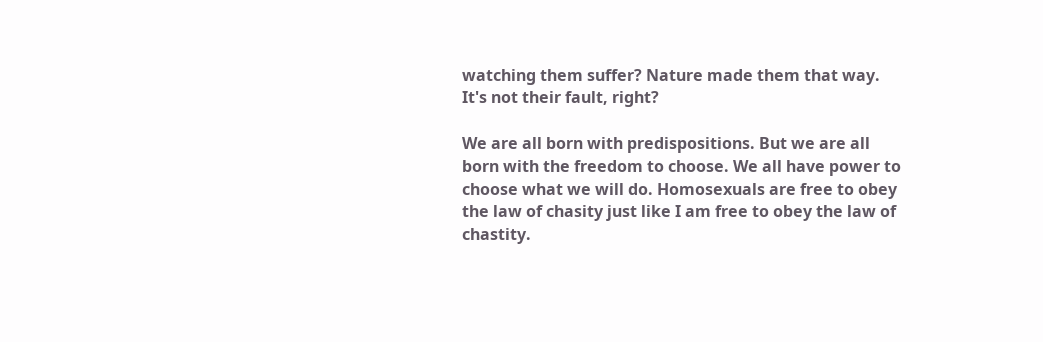watching them suffer? Nature made them that way. It's not their fault, right?

We are all born with predispositions. But we are all born with the freedom to choose. We all have power to choose what we will do. Homosexuals are free to obey the law of chasity just like I am free to obey the law of chastity.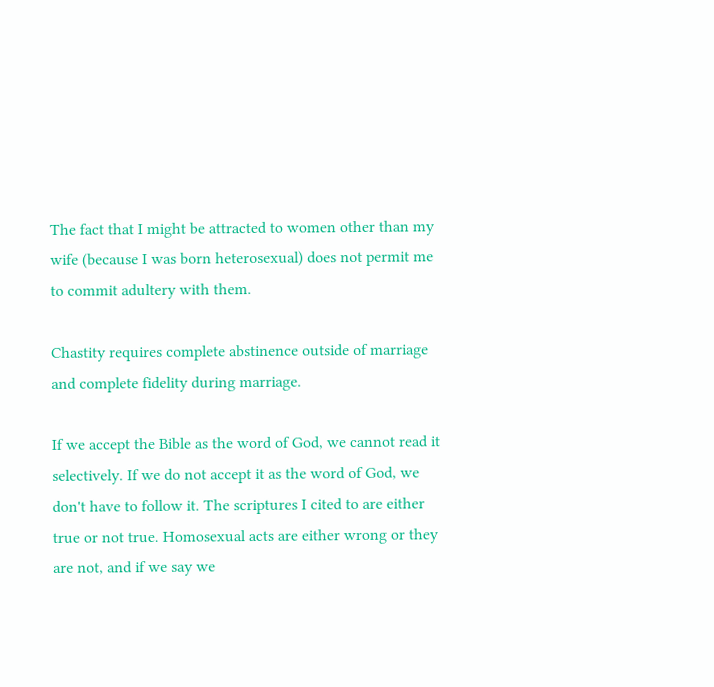The fact that I might be attracted to women other than my wife (because I was born heterosexual) does not permit me to commit adultery with them.

Chastity requires complete abstinence outside of marriage and complete fidelity during marriage.

If we accept the Bible as the word of God, we cannot read it selectively. If we do not accept it as the word of God, we don't have to follow it. The scriptures I cited to are either true or not true. Homosexual acts are either wrong or they are not, and if we say we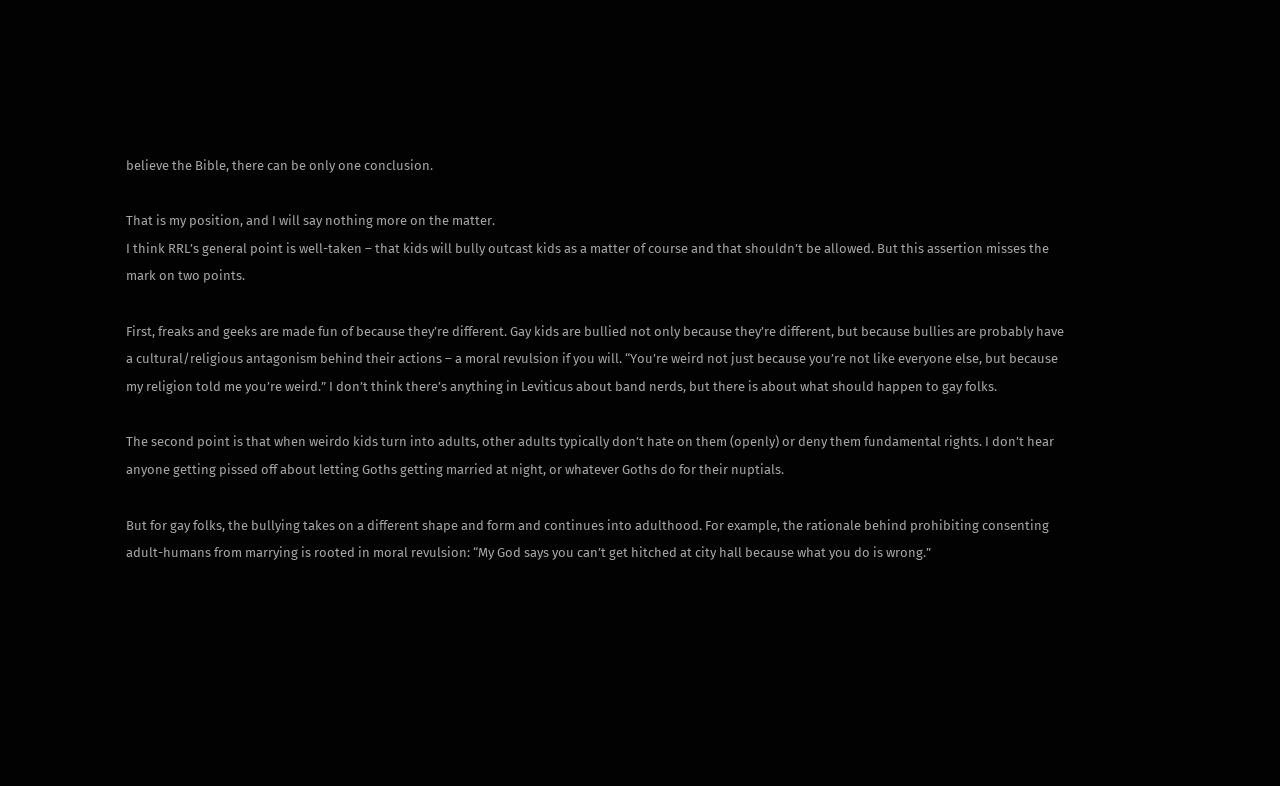believe the Bible, there can be only one conclusion.

That is my position, and I will say nothing more on the matter.
I think RRL’s general point is well-taken – that kids will bully outcast kids as a matter of course and that shouldn’t be allowed. But this assertion misses the mark on two points.

First, freaks and geeks are made fun of because they’re different. Gay kids are bullied not only because they’re different, but because bullies are probably have a cultural/religious antagonism behind their actions – a moral revulsion if you will. “You’re weird not just because you’re not like everyone else, but because my religion told me you’re weird.” I don’t think there’s anything in Leviticus about band nerds, but there is about what should happen to gay folks.

The second point is that when weirdo kids turn into adults, other adults typically don’t hate on them (openly) or deny them fundamental rights. I don’t hear anyone getting pissed off about letting Goths getting married at night, or whatever Goths do for their nuptials.

But for gay folks, the bullying takes on a different shape and form and continues into adulthood. For example, the rationale behind prohibiting consenting adult-humans from marrying is rooted in moral revulsion: “My God says you can’t get hitched at city hall because what you do is wrong.”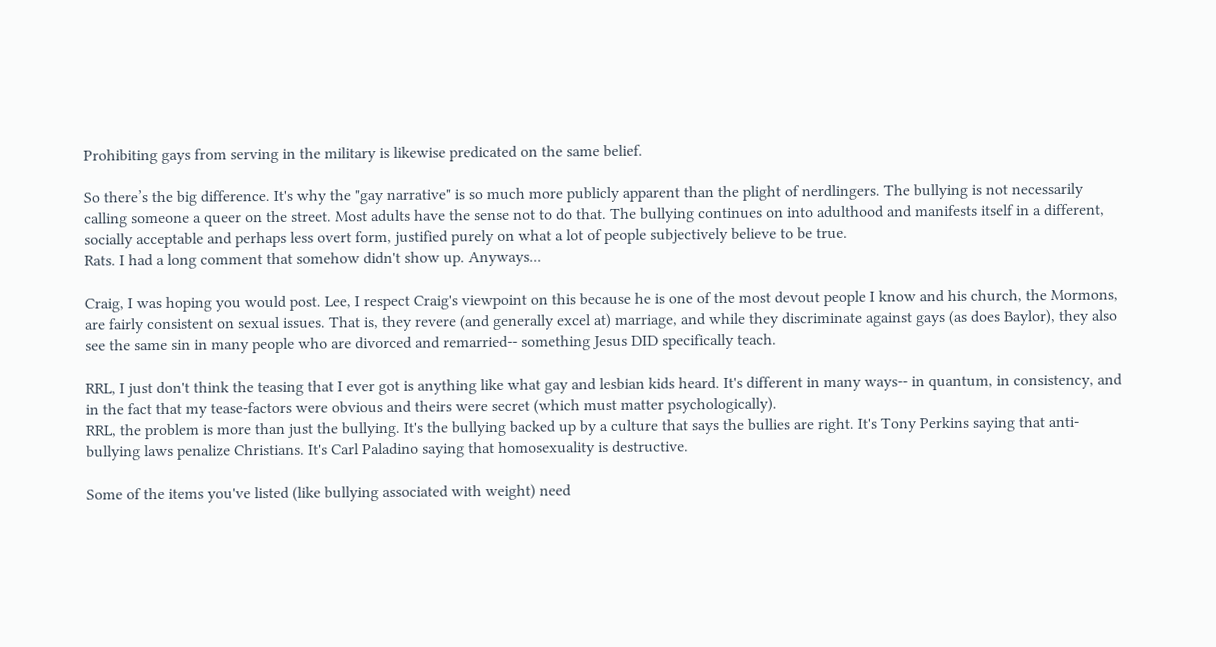Prohibiting gays from serving in the military is likewise predicated on the same belief.

So there’s the big difference. It's why the "gay narrative" is so much more publicly apparent than the plight of nerdlingers. The bullying is not necessarily calling someone a queer on the street. Most adults have the sense not to do that. The bullying continues on into adulthood and manifests itself in a different, socially acceptable and perhaps less overt form, justified purely on what a lot of people subjectively believe to be true.
Rats. I had a long comment that somehow didn't show up. Anyways...

Craig, I was hoping you would post. Lee, I respect Craig's viewpoint on this because he is one of the most devout people I know and his church, the Mormons, are fairly consistent on sexual issues. That is, they revere (and generally excel at) marriage, and while they discriminate against gays (as does Baylor), they also see the same sin in many people who are divorced and remarried-- something Jesus DID specifically teach.

RRL, I just don't think the teasing that I ever got is anything like what gay and lesbian kids heard. It's different in many ways-- in quantum, in consistency, and in the fact that my tease-factors were obvious and theirs were secret (which must matter psychologically).
RRL, the problem is more than just the bullying. It's the bullying backed up by a culture that says the bullies are right. It's Tony Perkins saying that anti-bullying laws penalize Christians. It's Carl Paladino saying that homosexuality is destructive.

Some of the items you've listed (like bullying associated with weight) need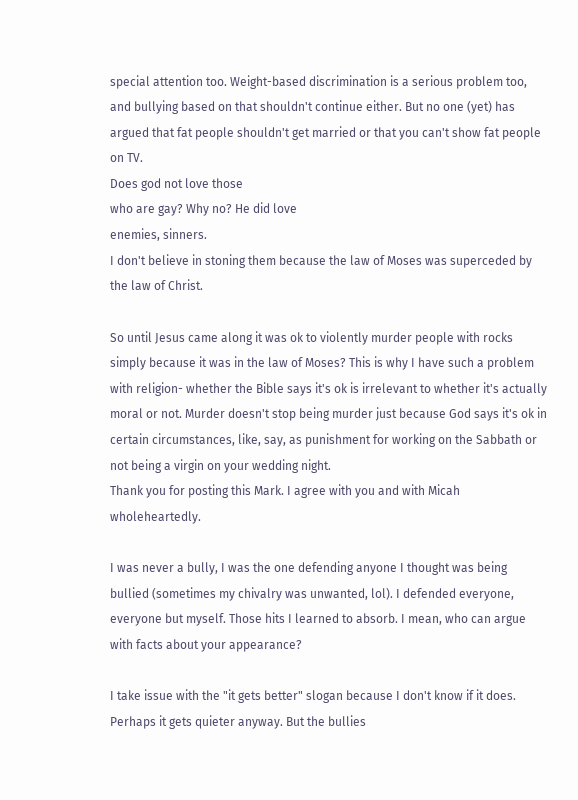special attention too. Weight-based discrimination is a serious problem too, and bullying based on that shouldn't continue either. But no one (yet) has argued that fat people shouldn't get married or that you can't show fat people on TV.
Does god not love those
who are gay? Why no? He did love
enemies, sinners.
I don't believe in stoning them because the law of Moses was superceded by the law of Christ.

So until Jesus came along it was ok to violently murder people with rocks simply because it was in the law of Moses? This is why I have such a problem with religion- whether the Bible says it's ok is irrelevant to whether it's actually moral or not. Murder doesn't stop being murder just because God says it's ok in certain circumstances, like, say, as punishment for working on the Sabbath or not being a virgin on your wedding night.
Thank you for posting this Mark. I agree with you and with Micah wholeheartedly.

I was never a bully, I was the one defending anyone I thought was being bullied (sometimes my chivalry was unwanted, lol). I defended everyone, everyone but myself. Those hits I learned to absorb. I mean, who can argue with facts about your appearance?

I take issue with the "it gets better" slogan because I don't know if it does. Perhaps it gets quieter anyway. But the bullies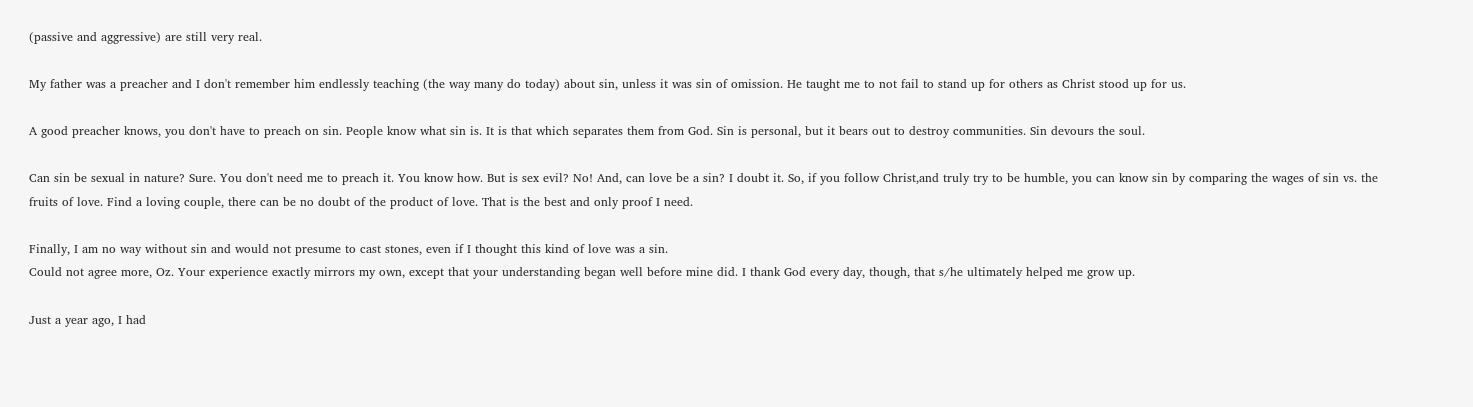(passive and aggressive) are still very real.

My father was a preacher and I don't remember him endlessly teaching (the way many do today) about sin, unless it was sin of omission. He taught me to not fail to stand up for others as Christ stood up for us.

A good preacher knows, you don't have to preach on sin. People know what sin is. It is that which separates them from God. Sin is personal, but it bears out to destroy communities. Sin devours the soul.

Can sin be sexual in nature? Sure. You don't need me to preach it. You know how. But is sex evil? No! And, can love be a sin? I doubt it. So, if you follow Christ,and truly try to be humble, you can know sin by comparing the wages of sin vs. the fruits of love. Find a loving couple, there can be no doubt of the product of love. That is the best and only proof I need.

Finally, I am no way without sin and would not presume to cast stones, even if I thought this kind of love was a sin.
Could not agree more, Oz. Your experience exactly mirrors my own, except that your understanding began well before mine did. I thank God every day, though, that s/he ultimately helped me grow up.

Just a year ago, I had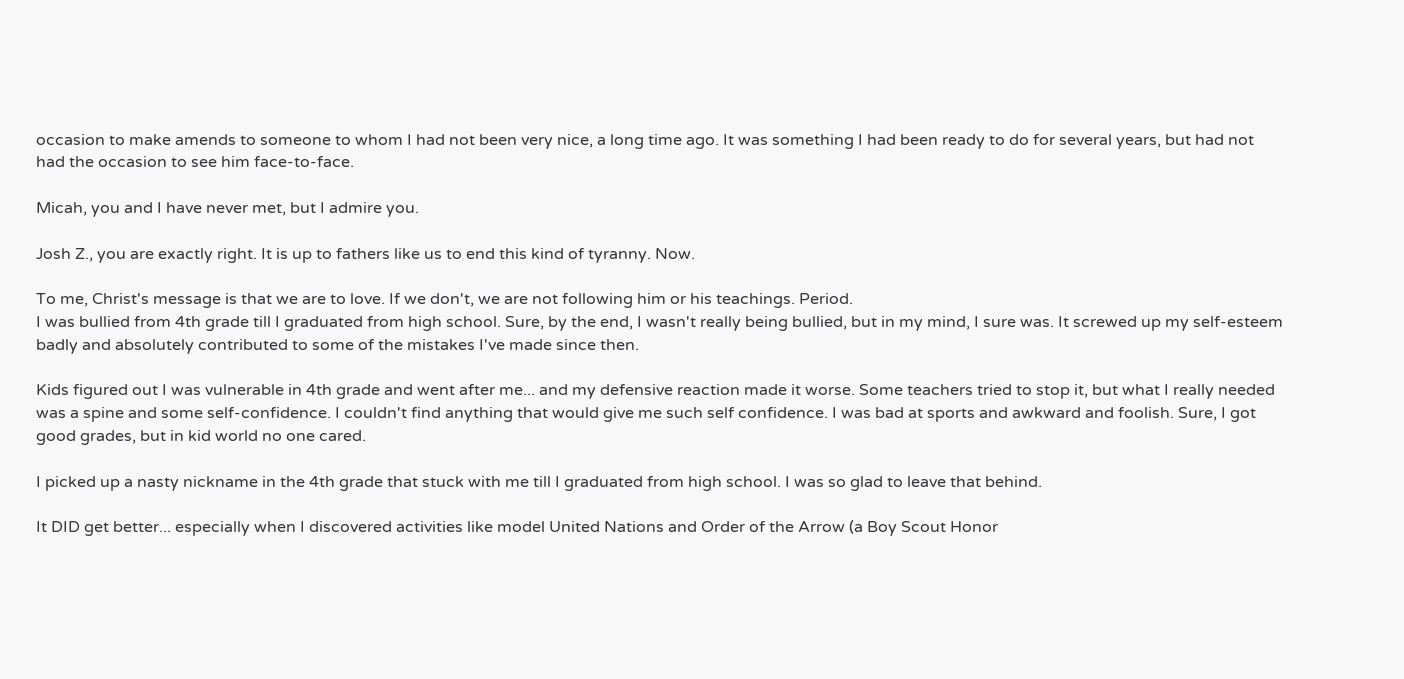occasion to make amends to someone to whom I had not been very nice, a long time ago. It was something I had been ready to do for several years, but had not had the occasion to see him face-to-face.

Micah, you and I have never met, but I admire you.

Josh Z., you are exactly right. It is up to fathers like us to end this kind of tyranny. Now.

To me, Christ's message is that we are to love. If we don't, we are not following him or his teachings. Period.
I was bullied from 4th grade till I graduated from high school. Sure, by the end, I wasn't really being bullied, but in my mind, I sure was. It screwed up my self-esteem badly and absolutely contributed to some of the mistakes I've made since then.

Kids figured out I was vulnerable in 4th grade and went after me... and my defensive reaction made it worse. Some teachers tried to stop it, but what I really needed was a spine and some self-confidence. I couldn't find anything that would give me such self confidence. I was bad at sports and awkward and foolish. Sure, I got good grades, but in kid world no one cared.

I picked up a nasty nickname in the 4th grade that stuck with me till I graduated from high school. I was so glad to leave that behind.

It DID get better... especially when I discovered activities like model United Nations and Order of the Arrow (a Boy Scout Honor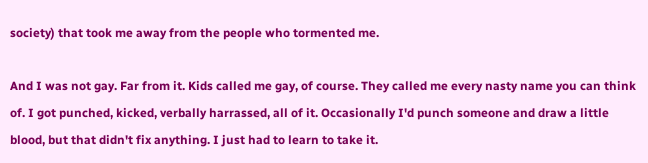society) that took me away from the people who tormented me.

And I was not gay. Far from it. Kids called me gay, of course. They called me every nasty name you can think of. I got punched, kicked, verbally harrassed, all of it. Occasionally I'd punch someone and draw a little blood, but that didn't fix anything. I just had to learn to take it.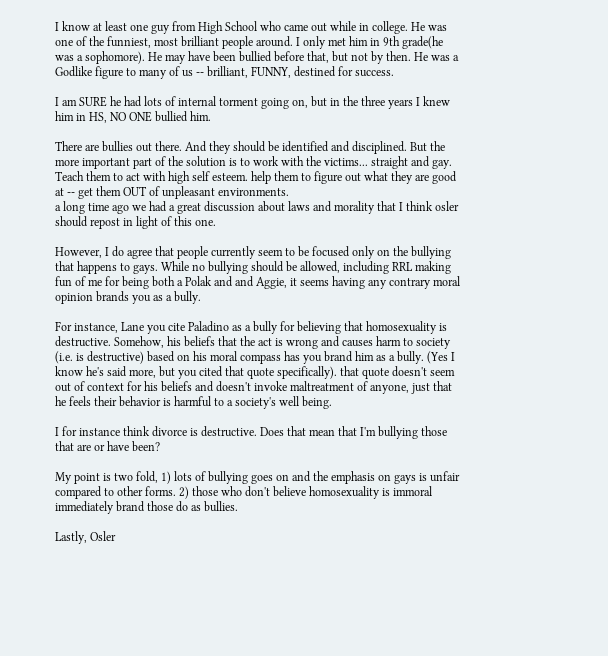I know at least one guy from High School who came out while in college. He was one of the funniest, most brilliant people around. I only met him in 9th grade(he was a sophomore). He may have been bullied before that, but not by then. He was a Godlike figure to many of us -- brilliant, FUNNY, destined for success.

I am SURE he had lots of internal torment going on, but in the three years I knew him in HS, NO ONE bullied him.

There are bullies out there. And they should be identified and disciplined. But the more important part of the solution is to work with the victims... straight and gay. Teach them to act with high self esteem. help them to figure out what they are good at -- get them OUT of unpleasant environments.
a long time ago we had a great discussion about laws and morality that I think osler should repost in light of this one.

However, I do agree that people currently seem to be focused only on the bullying that happens to gays. While no bullying should be allowed, including RRL making fun of me for being both a Polak and and Aggie, it seems having any contrary moral opinion brands you as a bully.

For instance, Lane you cite Paladino as a bully for believing that homosexuality is destructive. Somehow, his beliefs that the act is wrong and causes harm to society (i.e. is destructive) based on his moral compass has you brand him as a bully. (Yes I know he's said more, but you cited that quote specifically). that quote doesn't seem out of context for his beliefs and doesn't invoke maltreatment of anyone, just that he feels their behavior is harmful to a society's well being.

I for instance think divorce is destructive. Does that mean that I'm bullying those that are or have been?

My point is two fold, 1) lots of bullying goes on and the emphasis on gays is unfair compared to other forms. 2) those who don't believe homosexuality is immoral immediately brand those do as bullies.

Lastly, Osler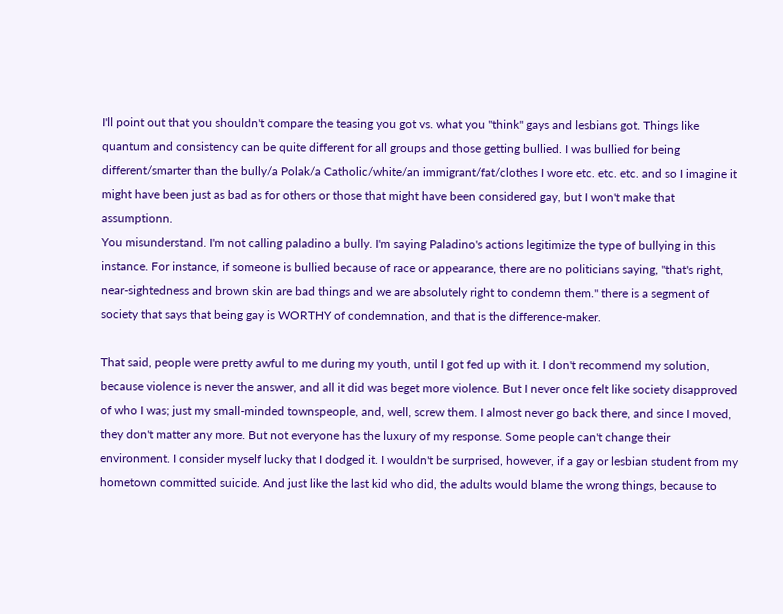I'll point out that you shouldn't compare the teasing you got vs. what you "think" gays and lesbians got. Things like quantum and consistency can be quite different for all groups and those getting bullied. I was bullied for being different/smarter than the bully/a Polak/a Catholic/white/an immigrant/fat/clothes I wore etc. etc. etc. and so I imagine it might have been just as bad as for others or those that might have been considered gay, but I won't make that assumptionn.
You misunderstand. I'm not calling paladino a bully. I'm saying Paladino's actions legitimize the type of bullying in this instance. For instance, if someone is bullied because of race or appearance, there are no politicians saying, "that's right, near-sightedness and brown skin are bad things and we are absolutely right to condemn them." there is a segment of society that says that being gay is WORTHY of condemnation, and that is the difference-maker.

That said, people were pretty awful to me during my youth, until I got fed up with it. I don't recommend my solution, because violence is never the answer, and all it did was beget more violence. But I never once felt like society disapproved of who I was; just my small-minded townspeople, and, well, screw them. I almost never go back there, and since I moved, they don't matter any more. But not everyone has the luxury of my response. Some people can't change their environment. I consider myself lucky that I dodged it. I wouldn't be surprised, however, if a gay or lesbian student from my hometown committed suicide. And just like the last kid who did, the adults would blame the wrong things, because to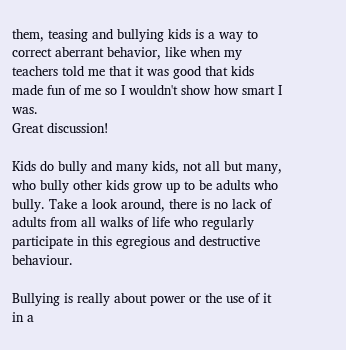them, teasing and bullying kids is a way to correct aberrant behavior, like when my teachers told me that it was good that kids made fun of me so I wouldn't show how smart I was.
Great discussion!

Kids do bully and many kids, not all but many, who bully other kids grow up to be adults who bully. Take a look around, there is no lack of adults from all walks of life who regularly participate in this egregious and destructive behaviour.

Bullying is really about power or the use of it in a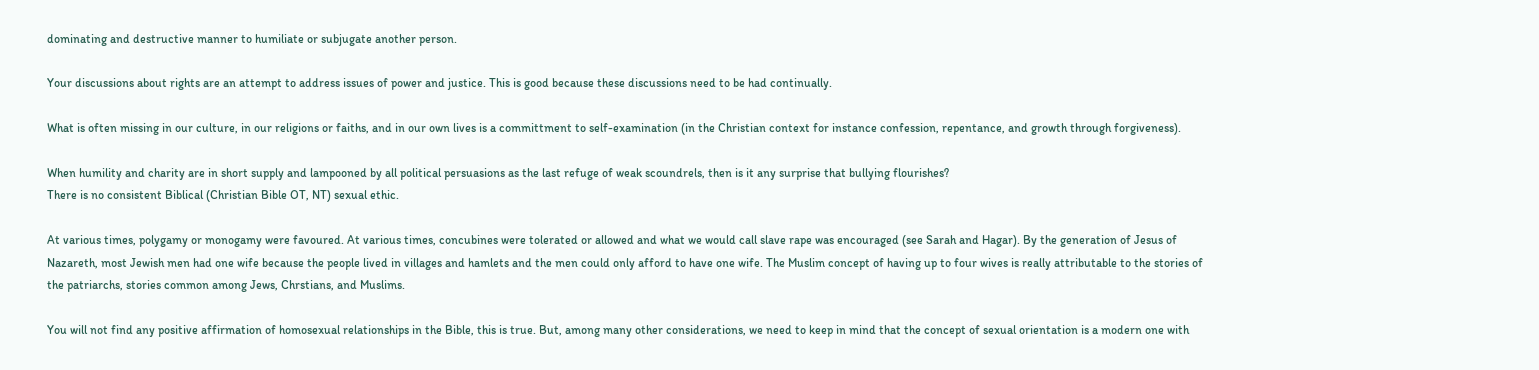dominating and destructive manner to humiliate or subjugate another person.

Your discussions about rights are an attempt to address issues of power and justice. This is good because these discussions need to be had continually.

What is often missing in our culture, in our religions or faiths, and in our own lives is a committment to self-examination (in the Christian context for instance confession, repentance, and growth through forgiveness).

When humility and charity are in short supply and lampooned by all political persuasions as the last refuge of weak scoundrels, then is it any surprise that bullying flourishes?
There is no consistent Biblical (Christian Bible OT, NT) sexual ethic.

At various times, polygamy or monogamy were favoured. At various times, concubines were tolerated or allowed and what we would call slave rape was encouraged (see Sarah and Hagar). By the generation of Jesus of Nazareth, most Jewish men had one wife because the people lived in villages and hamlets and the men could only afford to have one wife. The Muslim concept of having up to four wives is really attributable to the stories of the patriarchs, stories common among Jews, Chrstians, and Muslims.

You will not find any positive affirmation of homosexual relationships in the Bible, this is true. But, among many other considerations, we need to keep in mind that the concept of sexual orientation is a modern one with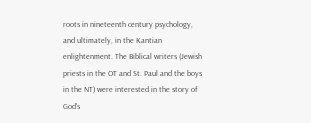roots in nineteenth century psychology, and ultimately, in the Kantian enlightenment. The Biblical writers (Jewish priests in the OT and St. Paul and the boys in the NT) were interested in the story of God's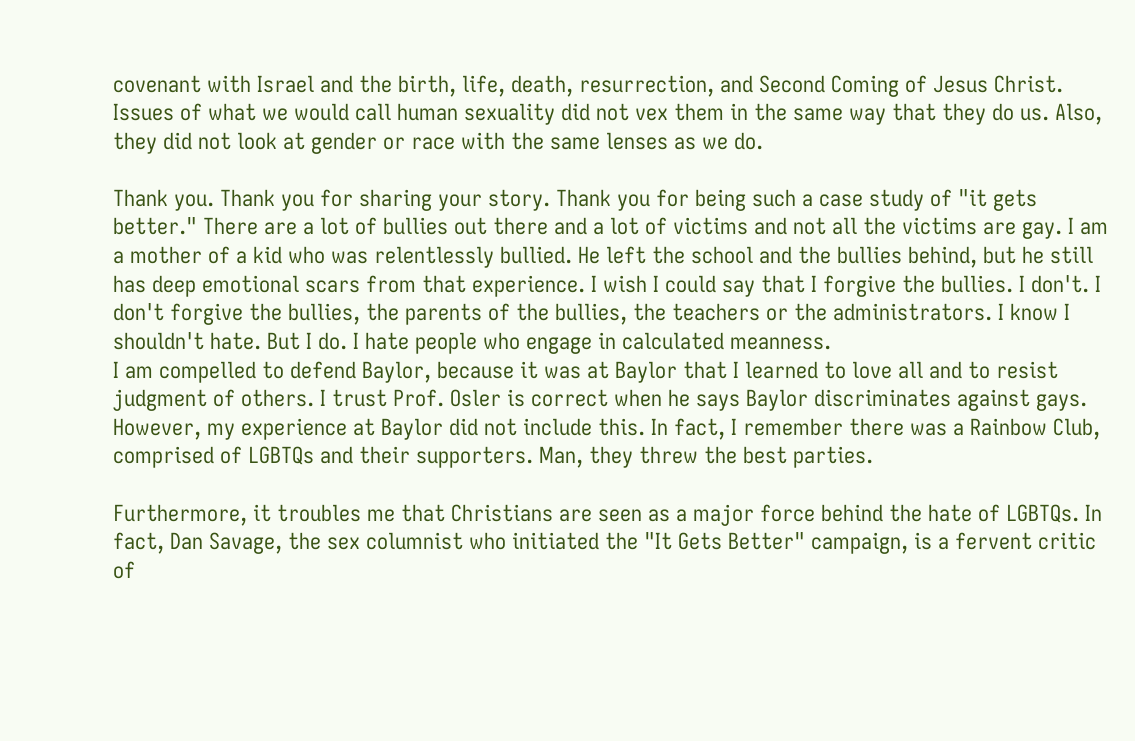covenant with Israel and the birth, life, death, resurrection, and Second Coming of Jesus Christ. Issues of what we would call human sexuality did not vex them in the same way that they do us. Also, they did not look at gender or race with the same lenses as we do.

Thank you. Thank you for sharing your story. Thank you for being such a case study of "it gets better." There are a lot of bullies out there and a lot of victims and not all the victims are gay. I am a mother of a kid who was relentlessly bullied. He left the school and the bullies behind, but he still has deep emotional scars from that experience. I wish I could say that I forgive the bullies. I don't. I don't forgive the bullies, the parents of the bullies, the teachers or the administrators. I know I shouldn't hate. But I do. I hate people who engage in calculated meanness.
I am compelled to defend Baylor, because it was at Baylor that I learned to love all and to resist judgment of others. I trust Prof. Osler is correct when he says Baylor discriminates against gays. However, my experience at Baylor did not include this. In fact, I remember there was a Rainbow Club, comprised of LGBTQs and their supporters. Man, they threw the best parties.

Furthermore, it troubles me that Christians are seen as a major force behind the hate of LGBTQs. In fact, Dan Savage, the sex columnist who initiated the "It Gets Better" campaign, is a fervent critic of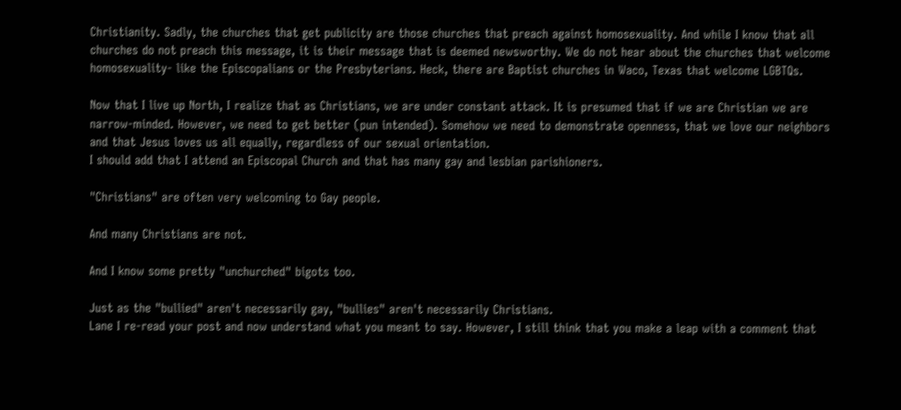Christianity. Sadly, the churches that get publicity are those churches that preach against homosexuality. And while I know that all churches do not preach this message, it is their message that is deemed newsworthy. We do not hear about the churches that welcome homosexuality- like the Episcopalians or the Presbyterians. Heck, there are Baptist churches in Waco, Texas that welcome LGBTQs.

Now that I live up North, I realize that as Christians, we are under constant attack. It is presumed that if we are Christian we are narrow-minded. However, we need to get better (pun intended). Somehow we need to demonstrate openness, that we love our neighbors and that Jesus loves us all equally, regardless of our sexual orientation.
I should add that I attend an Episcopal Church and that has many gay and lesbian parishioners.

"Christians" are often very welcoming to Gay people.

And many Christians are not.

And I know some pretty "unchurched" bigots too.

Just as the "bullied" aren't necessarily gay, "bullies" aren't necessarily Christians.
Lane I re-read your post and now understand what you meant to say. However, I still think that you make a leap with a comment that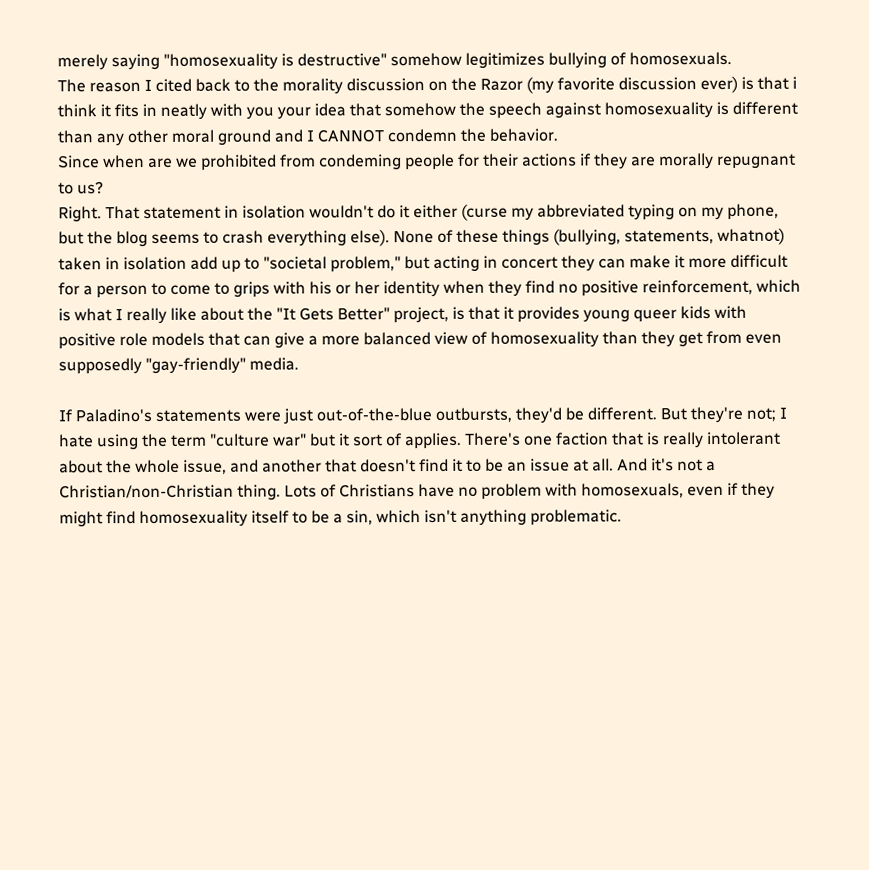merely saying "homosexuality is destructive" somehow legitimizes bullying of homosexuals.
The reason I cited back to the morality discussion on the Razor (my favorite discussion ever) is that i think it fits in neatly with you your idea that somehow the speech against homosexuality is different than any other moral ground and I CANNOT condemn the behavior.
Since when are we prohibited from condeming people for their actions if they are morally repugnant to us?
Right. That statement in isolation wouldn't do it either (curse my abbreviated typing on my phone, but the blog seems to crash everything else). None of these things (bullying, statements, whatnot) taken in isolation add up to "societal problem," but acting in concert they can make it more difficult for a person to come to grips with his or her identity when they find no positive reinforcement, which is what I really like about the "It Gets Better" project, is that it provides young queer kids with positive role models that can give a more balanced view of homosexuality than they get from even supposedly "gay-friendly" media.

If Paladino's statements were just out-of-the-blue outbursts, they'd be different. But they're not; I hate using the term "culture war" but it sort of applies. There's one faction that is really intolerant about the whole issue, and another that doesn't find it to be an issue at all. And it's not a Christian/non-Christian thing. Lots of Christians have no problem with homosexuals, even if they might find homosexuality itself to be a sin, which isn't anything problematic.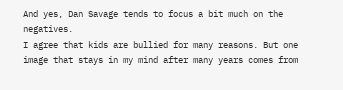And yes, Dan Savage tends to focus a bit much on the negatives.
I agree that kids are bullied for many reasons. But one image that stays in my mind after many years comes from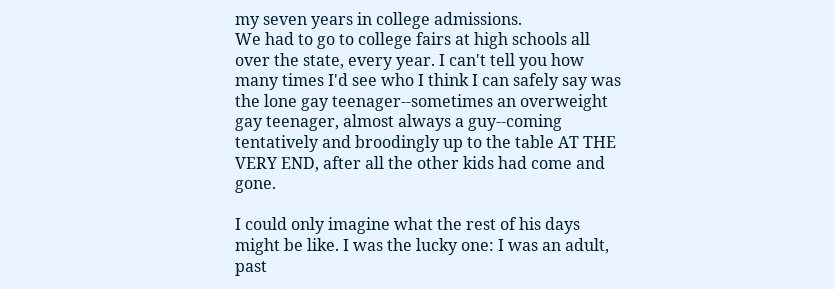my seven years in college admissions.
We had to go to college fairs at high schools all over the state, every year. I can't tell you how many times I'd see who I think I can safely say was the lone gay teenager--sometimes an overweight gay teenager, almost always a guy--coming tentatively and broodingly up to the table AT THE VERY END, after all the other kids had come and gone.

I could only imagine what the rest of his days might be like. I was the lucky one: I was an adult, past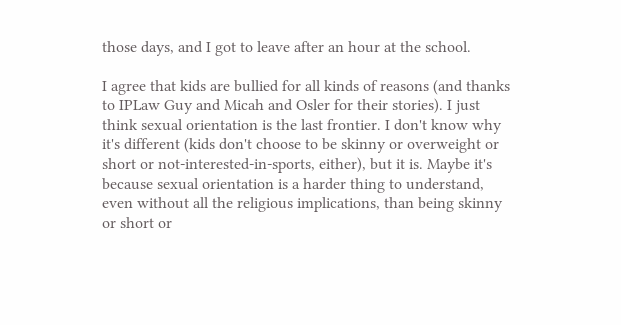those days, and I got to leave after an hour at the school.

I agree that kids are bullied for all kinds of reasons (and thanks to IPLaw Guy and Micah and Osler for their stories). I just think sexual orientation is the last frontier. I don't know why it's different (kids don't choose to be skinny or overweight or short or not-interested-in-sports, either), but it is. Maybe it's because sexual orientation is a harder thing to understand, even without all the religious implications, than being skinny or short or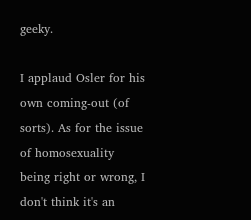geeky.

I applaud Osler for his own coming-out (of sorts). As for the issue of homosexuality being right or wrong, I don't think it's an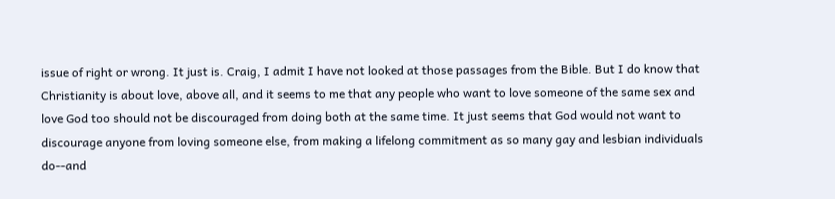issue of right or wrong. It just is. Craig, I admit I have not looked at those passages from the Bible. But I do know that Christianity is about love, above all, and it seems to me that any people who want to love someone of the same sex and love God too should not be discouraged from doing both at the same time. It just seems that God would not want to discourage anyone from loving someone else, from making a lifelong commitment as so many gay and lesbian individuals do--and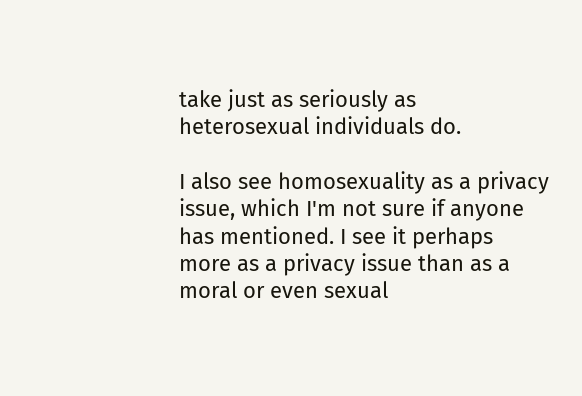take just as seriously as heterosexual individuals do.

I also see homosexuality as a privacy issue, which I'm not sure if anyone has mentioned. I see it perhaps more as a privacy issue than as a moral or even sexual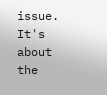issue. It's about the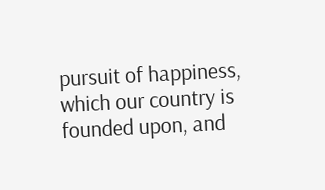pursuit of happiness, which our country is founded upon, and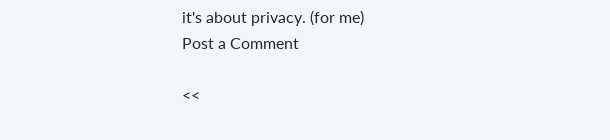it's about privacy. (for me)
Post a Comment

<<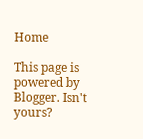Home

This page is powered by Blogger. Isn't yours?